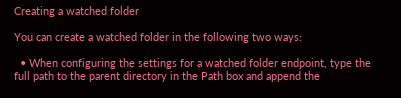Creating a watched folder

You can create a watched folder in the following two ways:

  • When configuring the settings for a watched folder endpoint, type the full path to the parent directory in the Path box and append the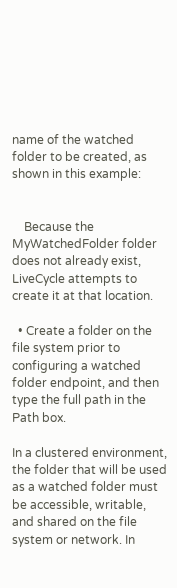name of the watched folder to be created, as shown in this example:


    Because the MyWatchedFolder folder does not already exist, LiveCycle attempts to create it at that location.

  • Create a folder on the file system prior to configuring a watched folder endpoint, and then type the full path in the Path box.

In a clustered environment, the folder that will be used as a watched folder must be accessible, writable, and shared on the file system or network. In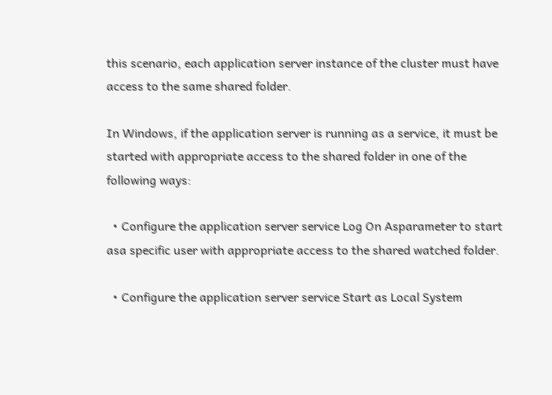this scenario, each application server instance of the cluster must have access to the same shared folder.

In Windows, if the application server is running as a service, it must be started with appropriate access to the shared folder in one of the following ways:

  • Configure the application server service Log On Asparameter to start asa specific user with appropriate access to the shared watched folder.

  • Configure the application server service Start as Local System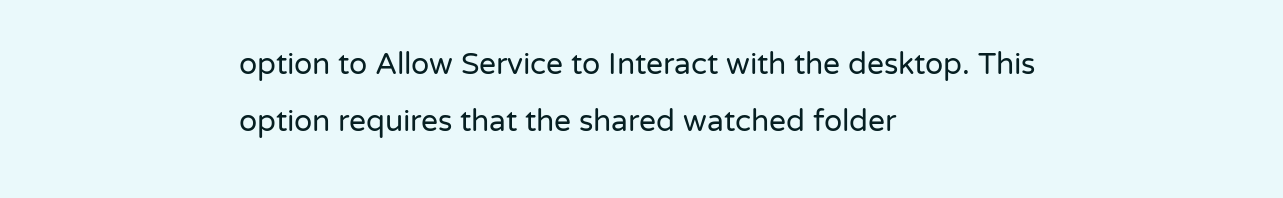option to Allow Service to Interact with the desktop. This option requires that the shared watched folder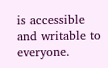is accessible and writable to everyone.